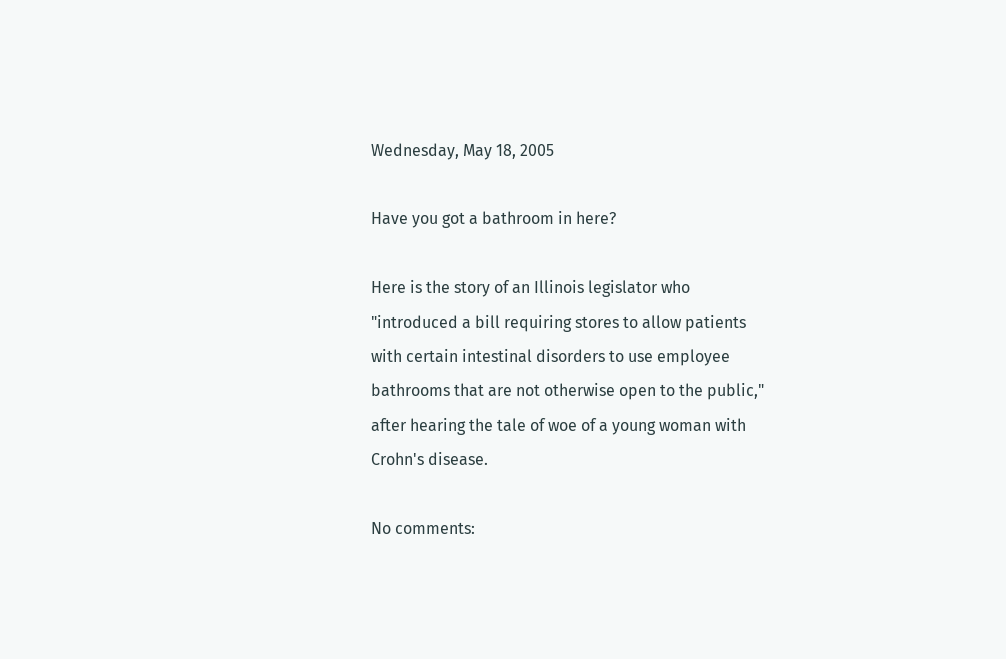Wednesday, May 18, 2005

Have you got a bathroom in here?

Here is the story of an Illinois legislator who "introduced a bill requiring stores to allow patients with certain intestinal disorders to use employee bathrooms that are not otherwise open to the public," after hearing the tale of woe of a young woman with Crohn's disease.

No comments: